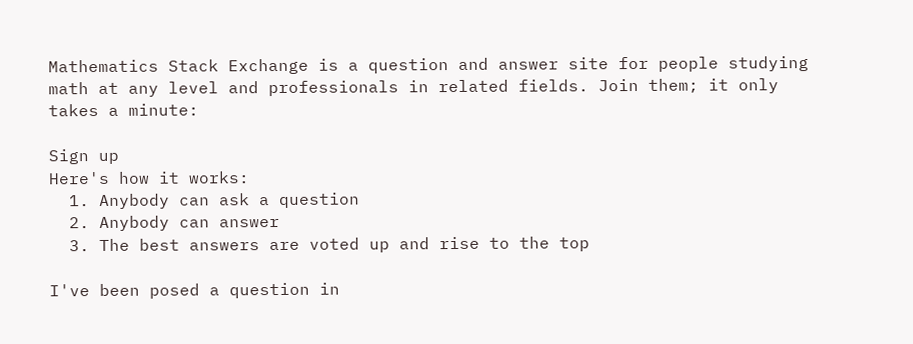Mathematics Stack Exchange is a question and answer site for people studying math at any level and professionals in related fields. Join them; it only takes a minute:

Sign up
Here's how it works:
  1. Anybody can ask a question
  2. Anybody can answer
  3. The best answers are voted up and rise to the top

I've been posed a question in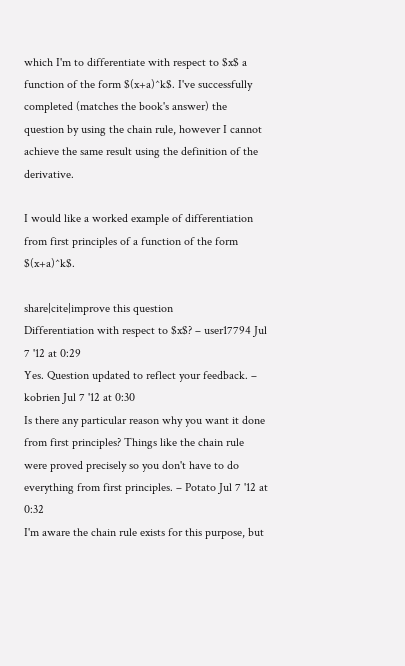which I'm to differentiate with respect to $x$ a function of the form $(x+a)^k$. I've successfully completed (matches the book's answer) the question by using the chain rule, however I cannot achieve the same result using the definition of the derivative.

I would like a worked example of differentiation from first principles of a function of the form $(x+a)^k$.

share|cite|improve this question
Differentiation with respect to $x$? – user17794 Jul 7 '12 at 0:29
Yes. Question updated to reflect your feedback. – kobrien Jul 7 '12 at 0:30
Is there any particular reason why you want it done from first principles? Things like the chain rule were proved precisely so you don't have to do everything from first principles. – Potato Jul 7 '12 at 0:32
I'm aware the chain rule exists for this purpose, but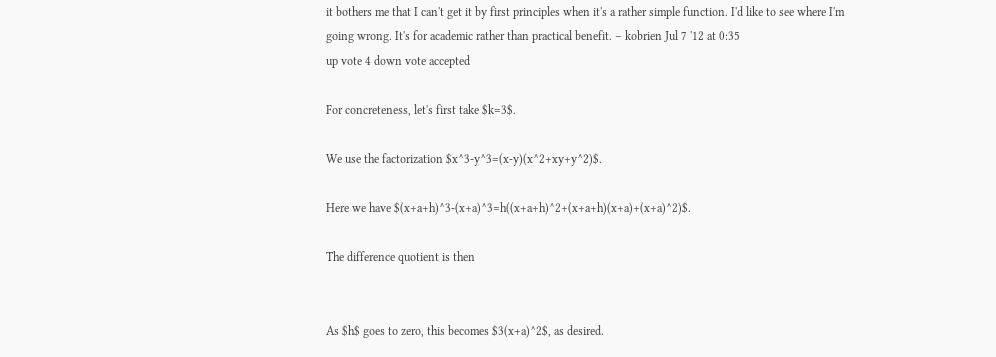it bothers me that I can't get it by first principles when it's a rather simple function. I'd like to see where I'm going wrong. It's for academic rather than practical benefit. – kobrien Jul 7 '12 at 0:35
up vote 4 down vote accepted

For concreteness, let's first take $k=3$.

We use the factorization $x^3-y^3=(x-y)(x^2+xy+y^2)$.

Here we have $(x+a+h)^3-(x+a)^3=h((x+a+h)^2+(x+a+h)(x+a)+(x+a)^2)$.

The difference quotient is then


As $h$ goes to zero, this becomes $3(x+a)^2$, as desired.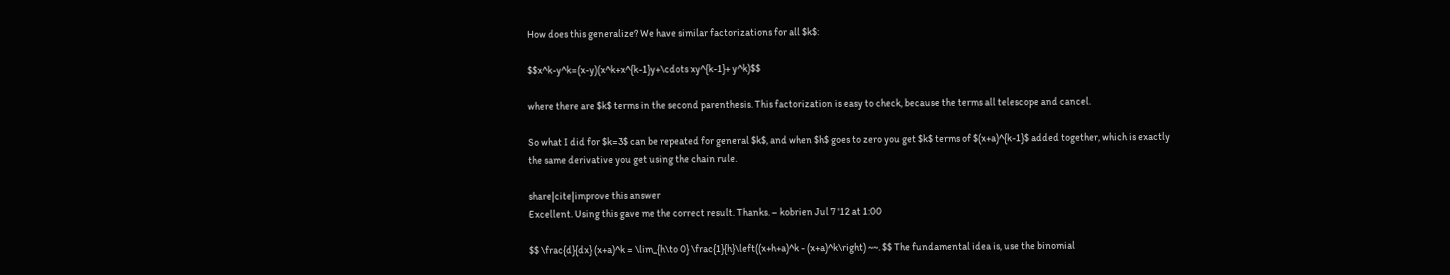How does this generalize? We have similar factorizations for all $k$:

$$x^k-y^k=(x-y)(x^k+x^{k-1}y+\cdots xy^{k-1}+ y^k)$$

where there are $k$ terms in the second parenthesis. This factorization is easy to check, because the terms all telescope and cancel.

So what I did for $k=3$ can be repeated for general $k$, and when $h$ goes to zero you get $k$ terms of $(x+a)^{k-1}$ added together, which is exactly the same derivative you get using the chain rule.

share|cite|improve this answer
Excellent. Using this gave me the correct result. Thanks. – kobrien Jul 7 '12 at 1:00

$$ \frac{d}{dx} (x+a)^k = \lim_{h\to 0} \frac{1}{h}\left((x+h+a)^k - (x+a)^k\right) ~~. $$ The fundamental idea is, use the binomial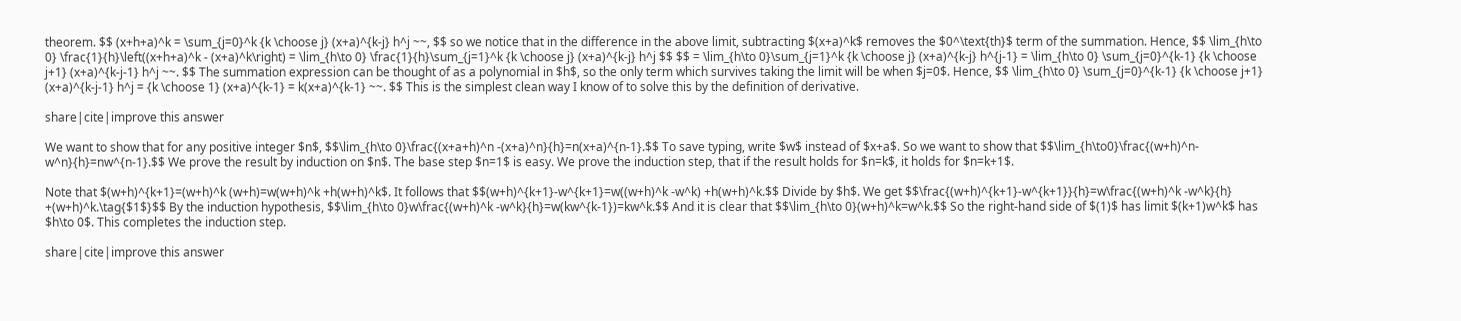theorem. $$ (x+h+a)^k = \sum_{j=0}^k {k \choose j} (x+a)^{k-j} h^j ~~, $$ so we notice that in the difference in the above limit, subtracting $(x+a)^k$ removes the $0^\text{th}$ term of the summation. Hence, $$ \lim_{h\to 0} \frac{1}{h}\left((x+h+a)^k - (x+a)^k\right) = \lim_{h\to 0} \frac{1}{h}\sum_{j=1}^k {k \choose j} (x+a)^{k-j} h^j $$ $$ = \lim_{h\to 0}\sum_{j=1}^k {k \choose j} (x+a)^{k-j} h^{j-1} = \lim_{h\to 0} \sum_{j=0}^{k-1} {k \choose j+1} (x+a)^{k-j-1} h^j ~~. $$ The summation expression can be thought of as a polynomial in $h$, so the only term which survives taking the limit will be when $j=0$. Hence, $$ \lim_{h\to 0} \sum_{j=0}^{k-1} {k \choose j+1} (x+a)^{k-j-1} h^j = {k \choose 1} (x+a)^{k-1} = k(x+a)^{k-1} ~~. $$ This is the simplest clean way I know of to solve this by the definition of derivative.

share|cite|improve this answer

We want to show that for any positive integer $n$, $$\lim_{h\to 0}\frac{(x+a+h)^n -(x+a)^n}{h}=n(x+a)^{n-1}.$$ To save typing, write $w$ instead of $x+a$. So we want to show that $$\lim_{h\to0}\frac{(w+h)^n-w^n}{h}=nw^{n-1}.$$ We prove the result by induction on $n$. The base step $n=1$ is easy. We prove the induction step, that if the result holds for $n=k$, it holds for $n=k+1$.

Note that $(w+h)^{k+1}=(w+h)^k (w+h)=w(w+h)^k +h(w+h)^k$. It follows that $$(w+h)^{k+1}-w^{k+1}=w((w+h)^k -w^k) +h(w+h)^k.$$ Divide by $h$. We get $$\frac{(w+h)^{k+1}-w^{k+1}}{h}=w\frac{(w+h)^k -w^k}{h} +(w+h)^k.\tag{$1$}$$ By the induction hypothesis, $$\lim_{h\to 0}w\frac{(w+h)^k -w^k}{h}=w(kw^{k-1})=kw^k.$$ And it is clear that $$\lim_{h\to 0}(w+h)^k=w^k.$$ So the right-hand side of $(1)$ has limit $(k+1)w^k$ has $h\to 0$. This completes the induction step.

share|cite|improve this answer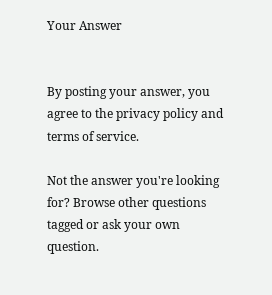Your Answer


By posting your answer, you agree to the privacy policy and terms of service.

Not the answer you're looking for? Browse other questions tagged or ask your own question.